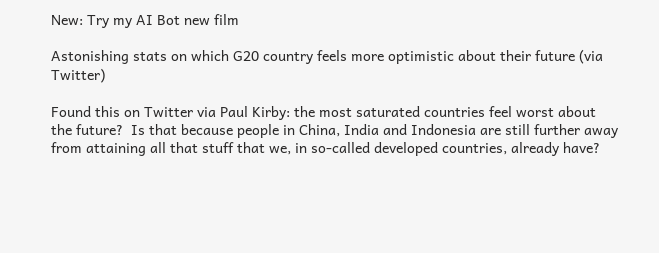New: Try my AI Bot new film

Astonishing stats on which G20 country feels more optimistic about their future (via Twitter)

Found this on Twitter via Paul Kirby: the most saturated countries feel worst about the future?  Is that because people in China, India and Indonesia are still further away from attaining all that stuff that we, in so-called developed countries, already have?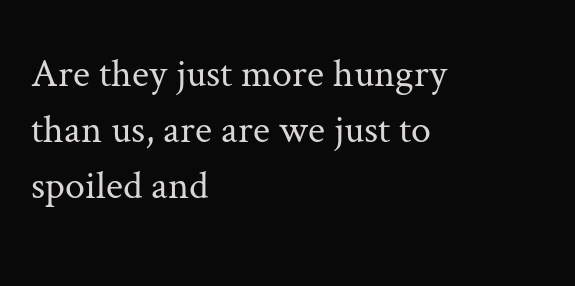Are they just more hungry than us, are are we just to spoiled and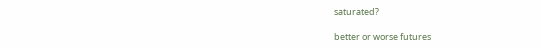saturated?

better or worse futures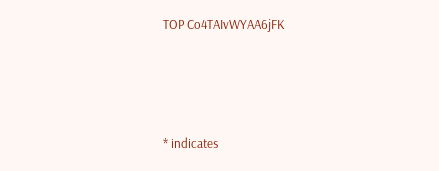TOP Co4TAIvWYAA6jFK





* indicates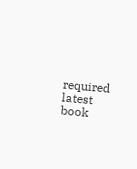required
latest book